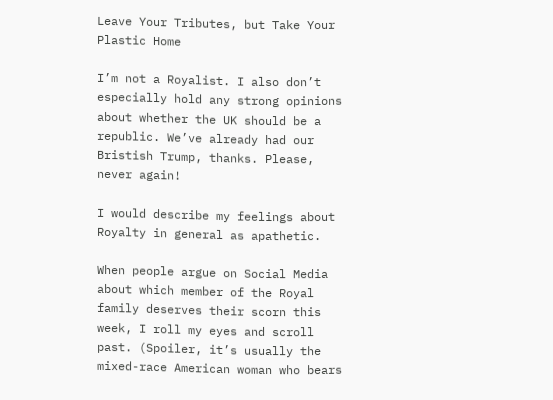Leave Your Tributes, but Take Your Plastic Home

I’m not a Royalist. I also don’t especially hold any strong opinions about whether the UK should be a republic. We’ve already had our Bristish Trump, thanks. Please, never again!

I would describe my feelings about Royalty in general as apathetic.

When people argue on Social Media about which member of the Royal family deserves their scorn this week, I roll my eyes and scroll past. (Spoiler, it’s usually the mixed-race American woman who bears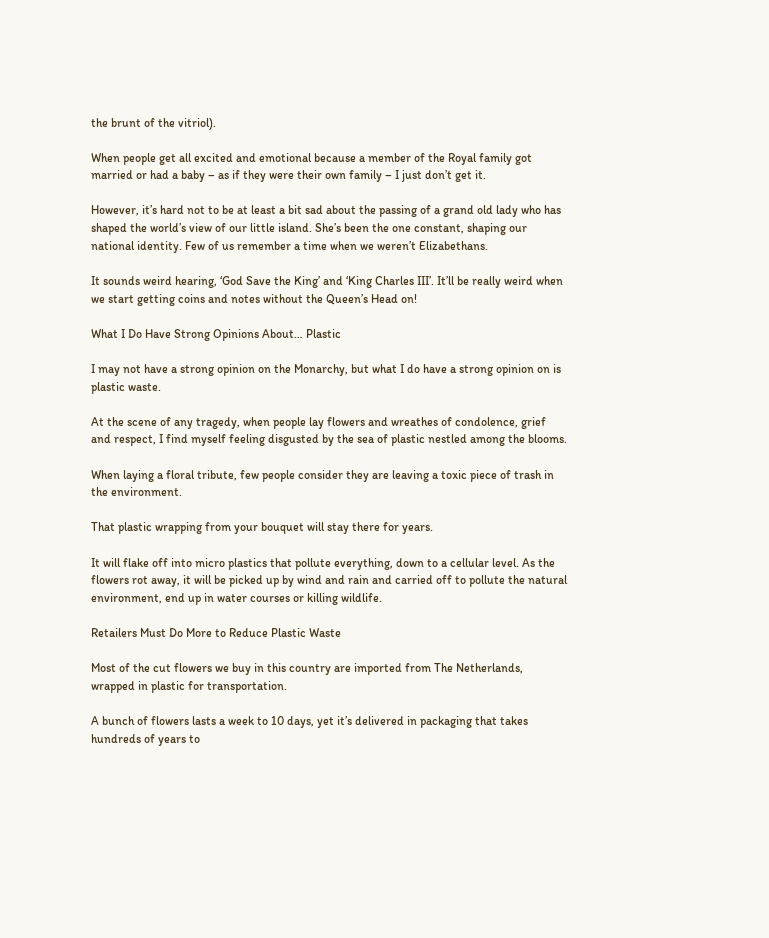the brunt of the vitriol).

When people get all excited and emotional because a member of the Royal family got married or had a baby – as if they were their own family – I just don’t get it.

However, it’s hard not to be at least a bit sad about the passing of a grand old lady who has shaped the world’s view of our little island. She’s been the one constant, shaping our national identity. Few of us remember a time when we weren’t Elizabethans.

It sounds weird hearing, ‘God Save the King’ and ‘King Charles III’. It’ll be really weird when we start getting coins and notes without the Queen’s Head on!

What I Do Have Strong Opinions About… Plastic

I may not have a strong opinion on the Monarchy, but what I do have a strong opinion on is plastic waste.

At the scene of any tragedy, when people lay flowers and wreathes of condolence, grief and respect, I find myself feeling disgusted by the sea of plastic nestled among the blooms.

When laying a floral tribute, few people consider they are leaving a toxic piece of trash in the environment.

That plastic wrapping from your bouquet will stay there for years.

It will flake off into micro plastics that pollute everything, down to a cellular level. As the flowers rot away, it will be picked up by wind and rain and carried off to pollute the natural environment, end up in water courses or killing wildlife.

Retailers Must Do More to Reduce Plastic Waste

Most of the cut flowers we buy in this country are imported from The Netherlands, wrapped in plastic for transportation.

A bunch of flowers lasts a week to 10 days, yet it’s delivered in packaging that takes hundreds of years to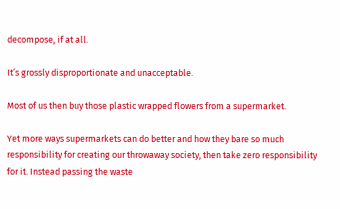decompose, if at all.

It’s grossly disproportionate and unacceptable.

Most of us then buy those plastic wrapped flowers from a supermarket.

Yet more ways supermarkets can do better and how they bare so much responsibility for creating our throwaway society, then take zero responsibility for it. Instead passing the waste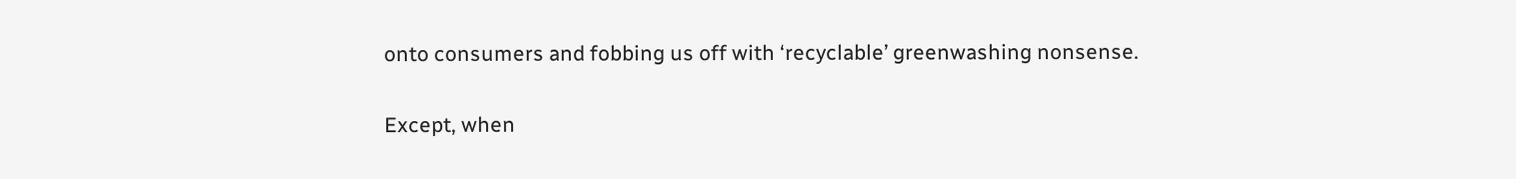onto consumers and fobbing us off with ‘recyclable’ greenwashing nonsense.

Except, when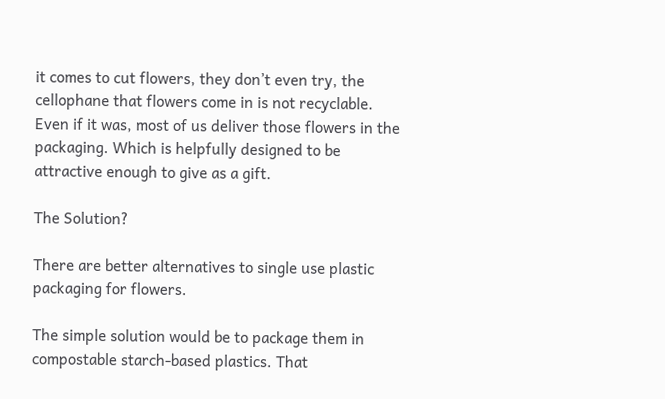it comes to cut flowers, they don’t even try, the cellophane that flowers come in is not recyclable. Even if it was, most of us deliver those flowers in the packaging. Which is helpfully designed to be attractive enough to give as a gift.

The Solution?

There are better alternatives to single use plastic packaging for flowers.

The simple solution would be to package them in compostable starch-based plastics. That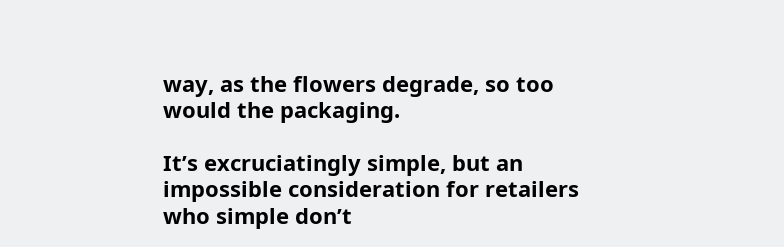way, as the flowers degrade, so too would the packaging.

It’s excruciatingly simple, but an impossible consideration for retailers who simple don’t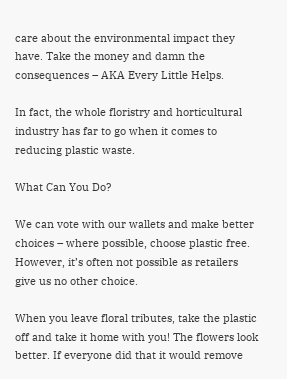care about the environmental impact they have. Take the money and damn the consequences – AKA Every Little Helps.

In fact, the whole floristry and horticultural industry has far to go when it comes to reducing plastic waste.

What Can You Do?

We can vote with our wallets and make better choices – where possible, choose plastic free. However, it’s often not possible as retailers give us no other choice.

When you leave floral tributes, take the plastic off and take it home with you! The flowers look better. If everyone did that it would remove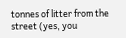tonnes of litter from the street (yes, you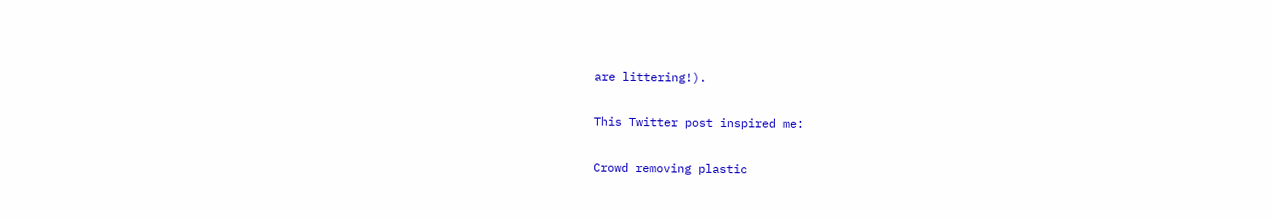are littering!).

This Twitter post inspired me:

Crowd removing plastic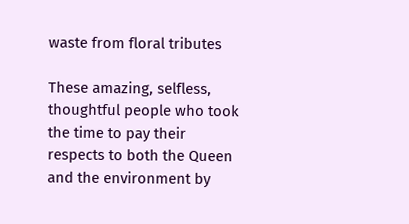waste from floral tributes

These amazing, selfless, thoughtful people who took the time to pay their respects to both the Queen and the environment by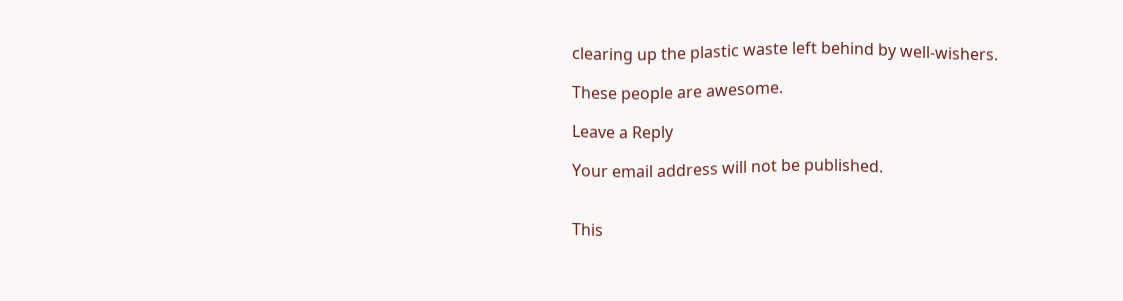clearing up the plastic waste left behind by well-wishers.

These people are awesome.

Leave a Reply

Your email address will not be published.


This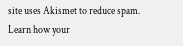site uses Akismet to reduce spam. Learn how your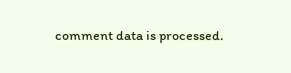comment data is processed.